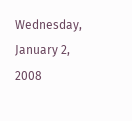Wednesday, January 2, 2008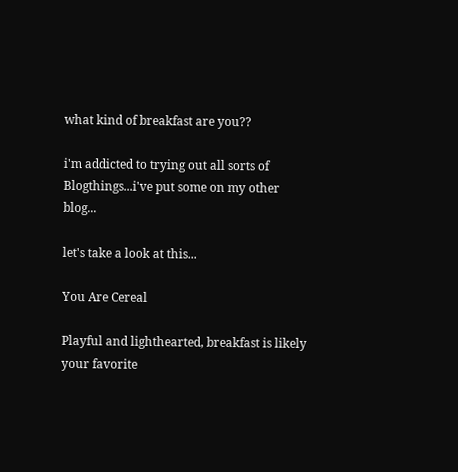what kind of breakfast are you??

i'm addicted to trying out all sorts of Blogthings...i've put some on my other blog...

let's take a look at this...

You Are Cereal

Playful and lighthearted, breakfast is likely your favorite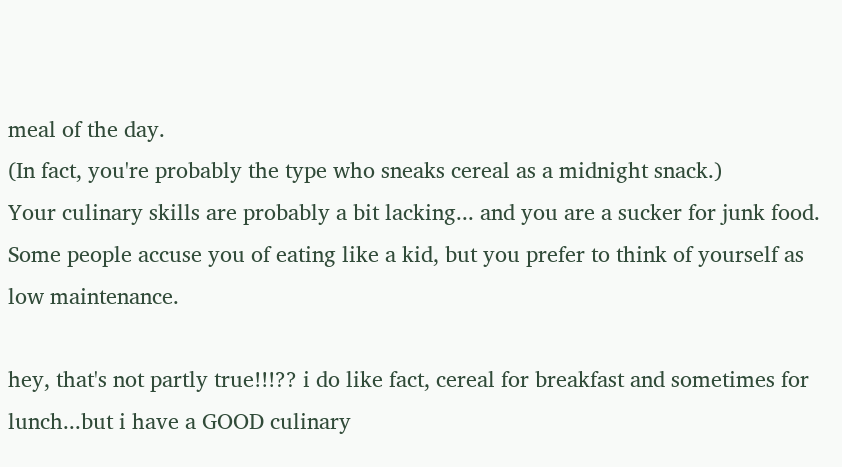meal of the day.
(In fact, you're probably the type who sneaks cereal as a midnight snack.)
Your culinary skills are probably a bit lacking... and you are a sucker for junk food.
Some people accuse you of eating like a kid, but you prefer to think of yourself as low maintenance.

hey, that's not partly true!!!?? i do like fact, cereal for breakfast and sometimes for lunch...but i have a GOOD culinary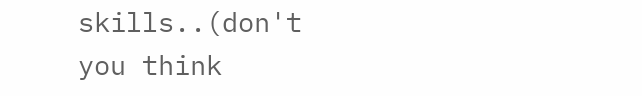skills..(don't you think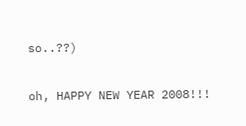so..??)

oh, HAPPY NEW YEAR 2008!!!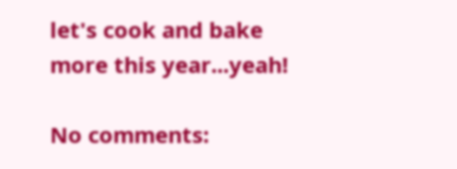let's cook and bake more this year...yeah!

No comments: